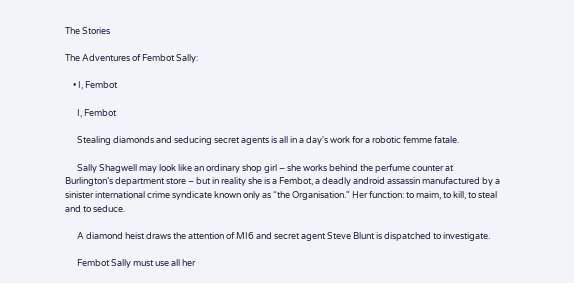The Stories

The Adventures of Fembot Sally:

    • I, Fembot

      I, Fembot

      Stealing diamonds and seducing secret agents is all in a day's work for a robotic femme fatale.

      Sally Shagwell may look like an ordinary shop girl – she works behind the perfume counter at Burlington’s department store – but in reality she is a Fembot, a deadly android assassin manufactured by a sinister international crime syndicate known only as “the Organisation." Her function: to maim, to kill, to steal and to seduce.

      A diamond heist draws the attention of MI6 and secret agent Steve Blunt is dispatched to investigate.

      Fembot Sally must use all her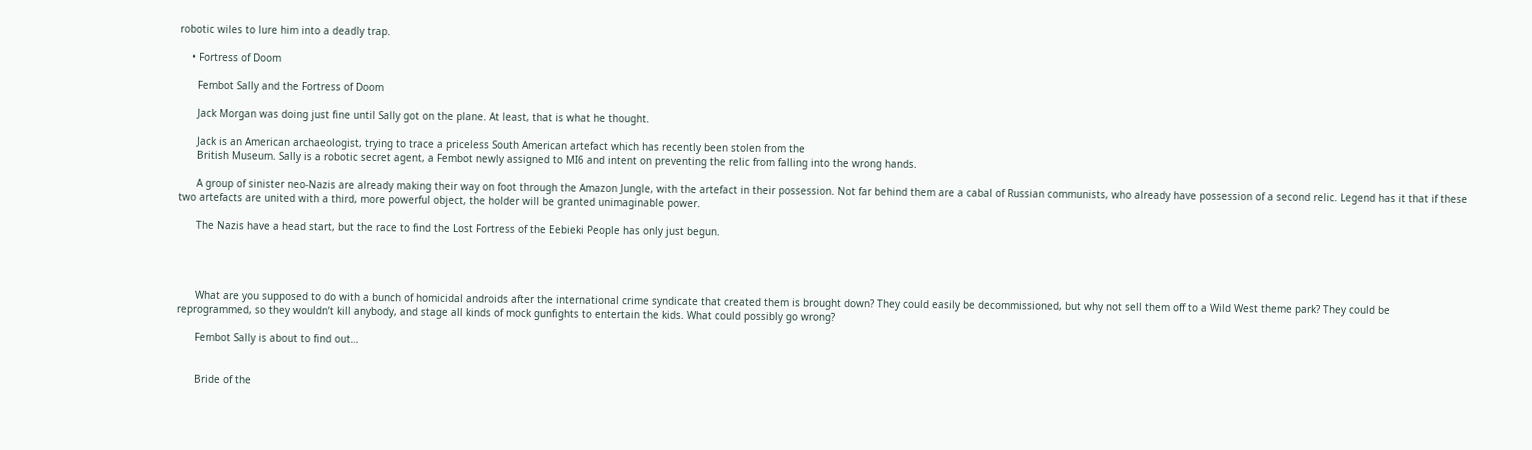robotic wiles to lure him into a deadly trap.

    • Fortress of Doom

      Fembot Sally and the Fortress of Doom

      Jack Morgan was doing just fine until Sally got on the plane. At least, that is what he thought.

      Jack is an American archaeologist, trying to trace a priceless South American artefact which has recently been stolen from the
      British Museum. Sally is a robotic secret agent, a Fembot newly assigned to MI6 and intent on preventing the relic from falling into the wrong hands.

      A group of sinister neo-Nazis are already making their way on foot through the Amazon Jungle, with the artefact in their possession. Not far behind them are a cabal of Russian communists, who already have possession of a second relic. Legend has it that if these two artefacts are united with a third, more powerful object, the holder will be granted unimaginable power.

      The Nazis have a head start, but the race to find the Lost Fortress of the Eebieki People has only just begun.




      What are you supposed to do with a bunch of homicidal androids after the international crime syndicate that created them is brought down? They could easily be decommissioned, but why not sell them off to a Wild West theme park? They could be reprogrammed, so they wouldn’t kill anybody, and stage all kinds of mock gunfights to entertain the kids. What could possibly go wrong?

      Fembot Sally is about to find out…


      Bride of the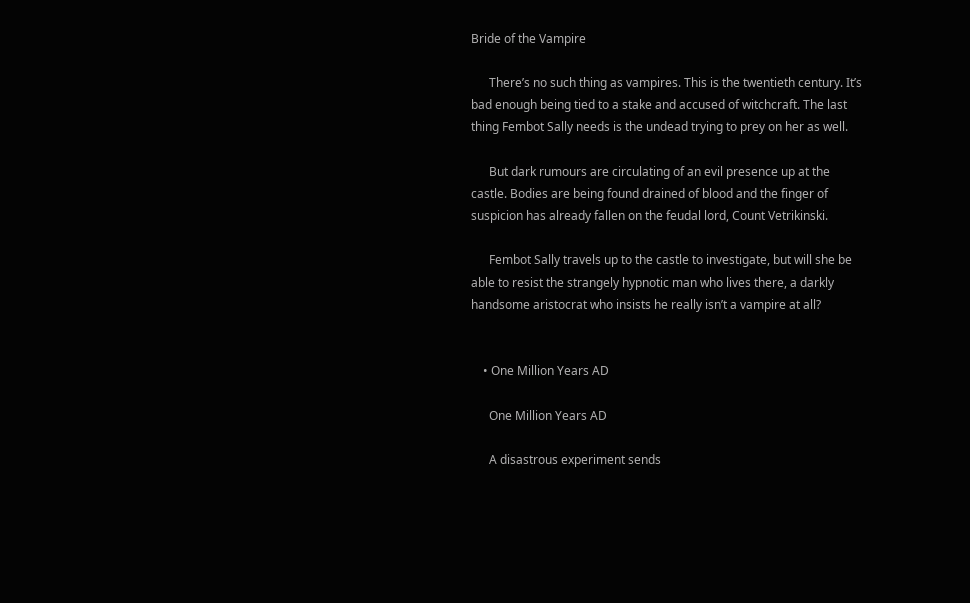Bride of the Vampire

      There’s no such thing as vampires. This is the twentieth century. It’s bad enough being tied to a stake and accused of witchcraft. The last thing Fembot Sally needs is the undead trying to prey on her as well.

      But dark rumours are circulating of an evil presence up at the castle. Bodies are being found drained of blood and the finger of suspicion has already fallen on the feudal lord, Count Vetrikinski.

      Fembot Sally travels up to the castle to investigate, but will she be able to resist the strangely hypnotic man who lives there, a darkly handsome aristocrat who insists he really isn’t a vampire at all?


    • One Million Years AD

      One Million Years AD

      A disastrous experiment sends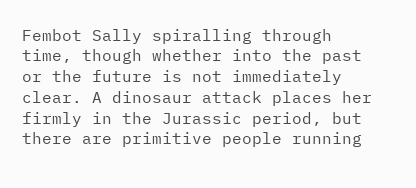Fembot Sally spiralling through time, though whether into the past or the future is not immediately clear. A dinosaur attack places her firmly in the Jurassic period, but there are primitive people running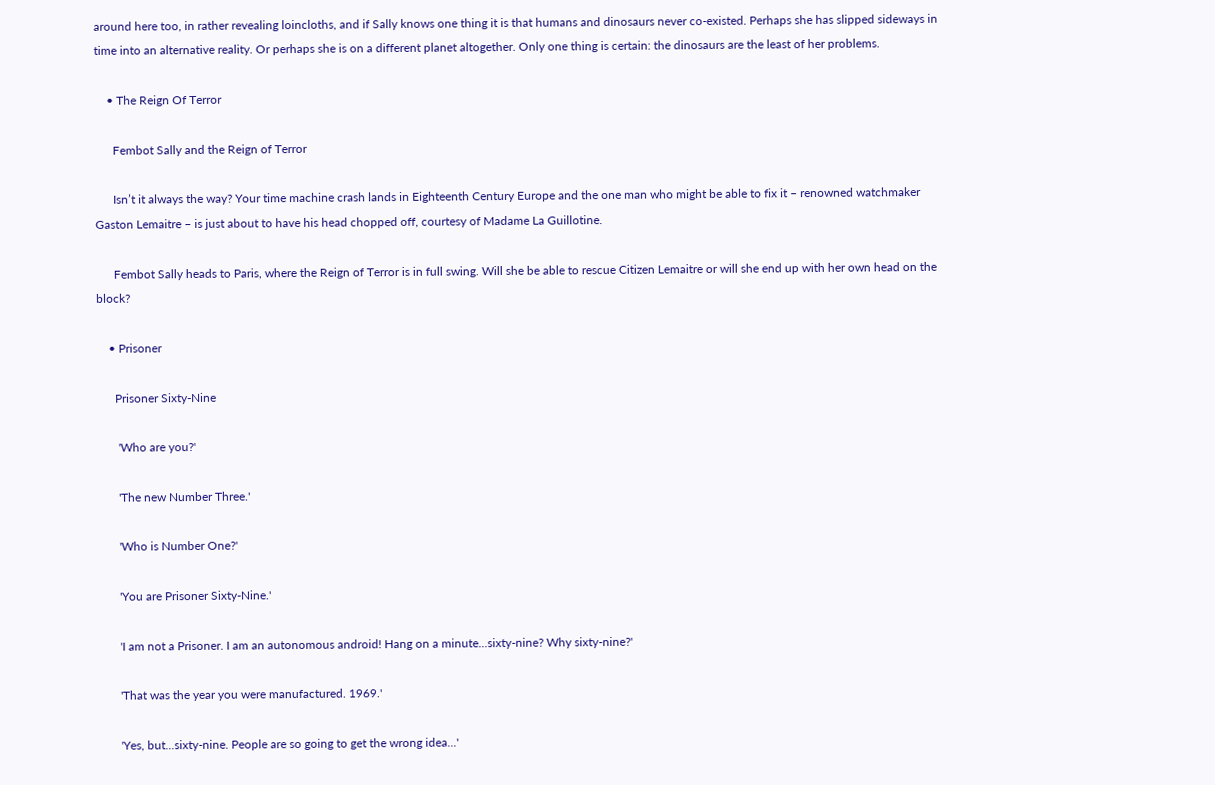around here too, in rather revealing loincloths, and if Sally knows one thing it is that humans and dinosaurs never co-existed. Perhaps she has slipped sideways in time into an alternative reality. Or perhaps she is on a different planet altogether. Only one thing is certain: the dinosaurs are the least of her problems.

    • The Reign Of Terror

      Fembot Sally and the Reign of Terror

      Isn’t it always the way? Your time machine crash lands in Eighteenth Century Europe and the one man who might be able to fix it – renowned watchmaker Gaston Lemaitre – is just about to have his head chopped off, courtesy of Madame La Guillotine.

      Fembot Sally heads to Paris, where the Reign of Terror is in full swing. Will she be able to rescue Citizen Lemaitre or will she end up with her own head on the block?

    • Prisoner

      Prisoner Sixty-Nine

       'Who are you?'

       'The new Number Three.'

       'Who is Number One?'

       'You are Prisoner Sixty-Nine.'

       'I am not a Prisoner. I am an autonomous android! Hang on a minute...sixty-nine? Why sixty-nine?'

       'That was the year you were manufactured. 1969.'

       'Yes, but...sixty-nine. People are so going to get the wrong idea...'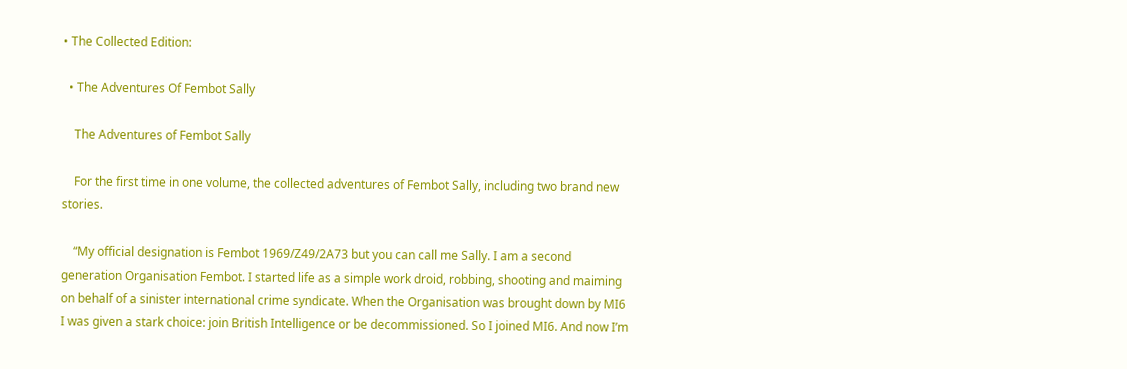• The Collected Edition:

  • The Adventures Of Fembot Sally

    The Adventures of Fembot Sally

    For the first time in one volume, the collected adventures of Fembot Sally, including two brand new stories.

    “My official designation is Fembot 1969/Z49/2A73 but you can call me Sally. I am a second generation Organisation Fembot. I started life as a simple work droid, robbing, shooting and maiming on behalf of a sinister international crime syndicate. When the Organisation was brought down by MI6 I was given a stark choice: join British Intelligence or be decommissioned. So I joined MI6. And now I’m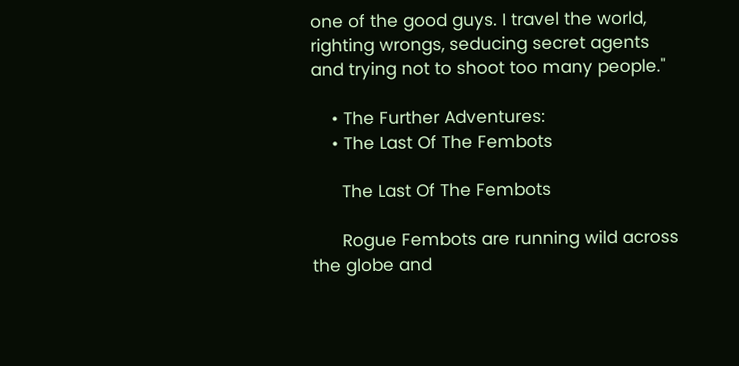one of the good guys. I travel the world, righting wrongs, seducing secret agents and trying not to shoot too many people."

    • The Further Adventures:
    • The Last Of The Fembots

      The Last Of The Fembots

      Rogue Fembots are running wild across the globe and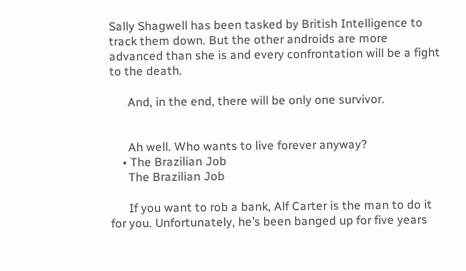Sally Shagwell has been tasked by British Intelligence to track them down. But the other androids are more advanced than she is and every confrontation will be a fight to the death.

      And, in the end, there will be only one survivor.


      Ah well. Who wants to live forever anyway?
    • The Brazilian Job
      The Brazilian Job

      If you want to rob a bank, Alf Carter is the man to do it for you. Unfortunately, he’s been banged up for five years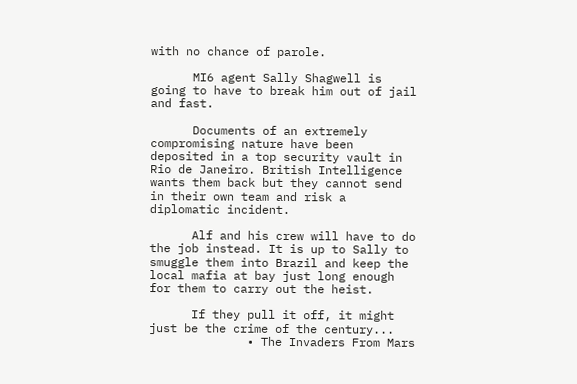with no chance of parole.

      MI6 agent Sally Shagwell is going to have to break him out of jail and fast.

      Documents of an extremely compromising nature have been deposited in a top security vault in Rio de Janeiro. British Intelligence wants them back but they cannot send in their own team and risk a diplomatic incident.

      Alf and his crew will have to do the job instead. It is up to Sally to smuggle them into Brazil and keep the local mafia at bay just long enough for them to carry out the heist.

      If they pull it off, it might just be the crime of the century...
              • The Invaders From Mars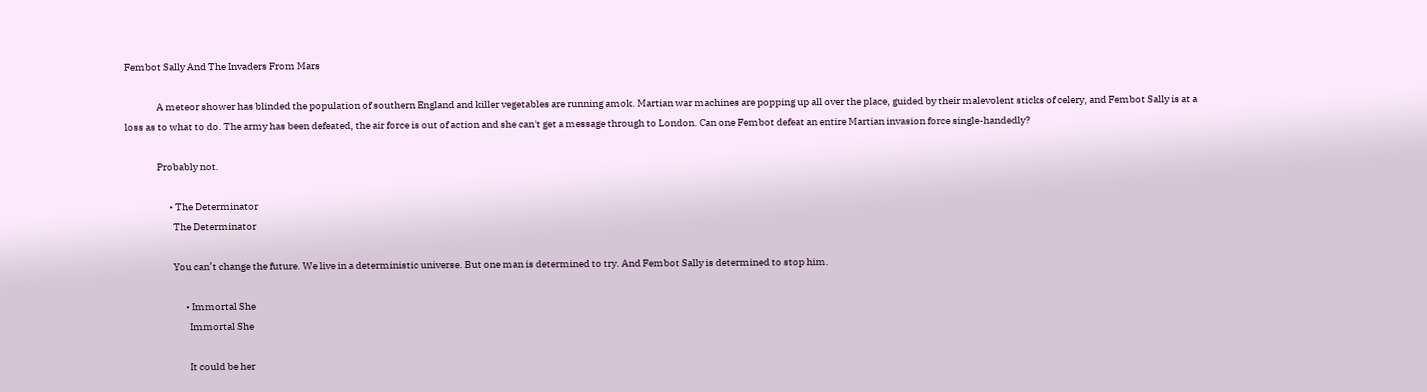Fembot Sally And The Invaders From Mars

                A meteor shower has blinded the population of southern England and killer vegetables are running amok. Martian war machines are popping up all over the place, guided by their malevolent sticks of celery, and Fembot Sally is at a loss as to what to do. The army has been defeated, the air force is out of action and she can't get a message through to London. Can one Fembot defeat an entire Martian invasion force single-handedly?

                Probably not.

                      • The Determinator
                        The Determinator

                        You can’t change the future. We live in a deterministic universe. But one man is determined to try. And Fembot Sally is determined to stop him.

                              • Immortal She
                                Immortal She

                                It could be her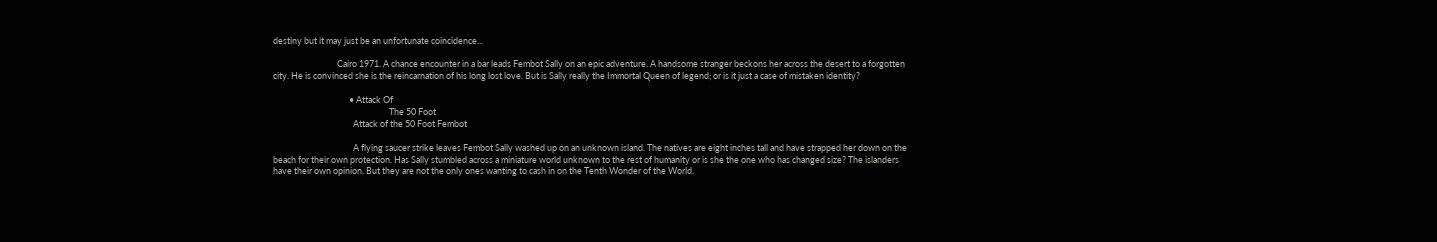destiny but it may just be an unfortunate coincidence...

                                Cairo 1971. A chance encounter in a bar leads Fembot Sally on an epic adventure. A handsome stranger beckons her across the desert to a forgotten city. He is convinced she is the reincarnation of his long lost love. But is Sally really the Immortal Queen of legend; or is it just a case of mistaken identity?

                                      • Attack Of
                                                          The 50 Foot
                                        Attack of the 50 Foot Fembot

                                        A flying saucer strike leaves Fembot Sally washed up on an unknown island. The natives are eight inches tall and have strapped her down on the beach for their own protection. Has Sally stumbled across a miniature world unknown to the rest of humanity or is she the one who has changed size? The islanders have their own opinion. But they are not the only ones wanting to cash in on the Tenth Wonder of the World.